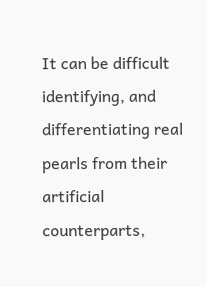It can be difficult identifying, and differentiating real pearls from their artificial counterparts,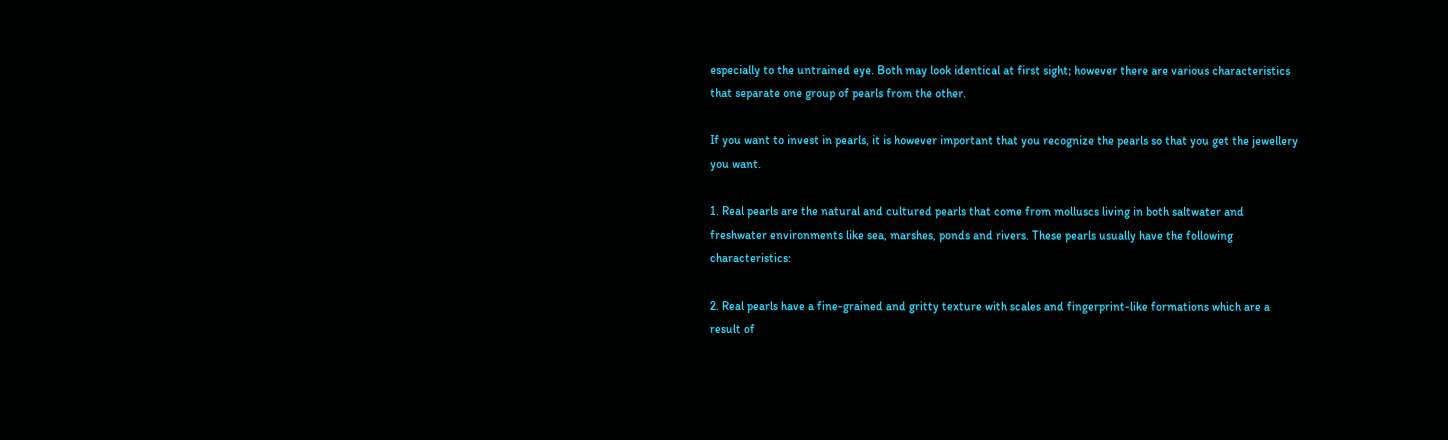especially to the untrained eye. Both may look identical at first sight; however there are various characteristics that separate one group of pearls from the other.

If you want to invest in pearls, it is however important that you recognize the pearls so that you get the jewellery you want.

1. Real pearls are the natural and cultured pearls that come from molluscs living in both saltwater and freshwater environments like sea, marshes, ponds and rivers. These pearls usually have the following characteristics:

2. Real pearls have a fine-grained and gritty texture with scales and fingerprint-like formations which are a result of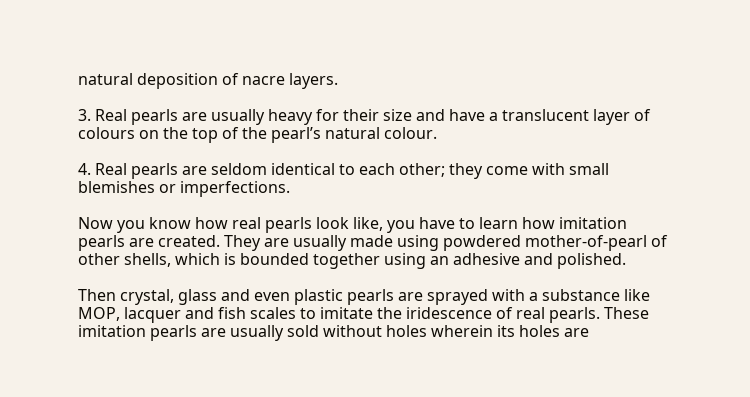natural deposition of nacre layers.

3. Real pearls are usually heavy for their size and have a translucent layer of colours on the top of the pearl’s natural colour.

4. Real pearls are seldom identical to each other; they come with small blemishes or imperfections.

Now you know how real pearls look like, you have to learn how imitation pearls are created. They are usually made using powdered mother-of-pearl of other shells, which is bounded together using an adhesive and polished.

Then crystal, glass and even plastic pearls are sprayed with a substance like MOP, lacquer and fish scales to imitate the iridescence of real pearls. These imitation pearls are usually sold without holes wherein its holes are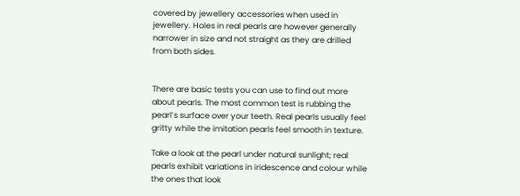covered by jewellery accessories when used in jewellery. Holes in real pearls are however generally narrower in size and not straight as they are drilled from both sides.


There are basic tests you can use to find out more about pearls. The most common test is rubbing the pearl’s surface over your teeth. Real pearls usually feel gritty while the imitation pearls feel smooth in texture.

Take a look at the pearl under natural sunlight; real pearls exhibit variations in iridescence and colour while the ones that look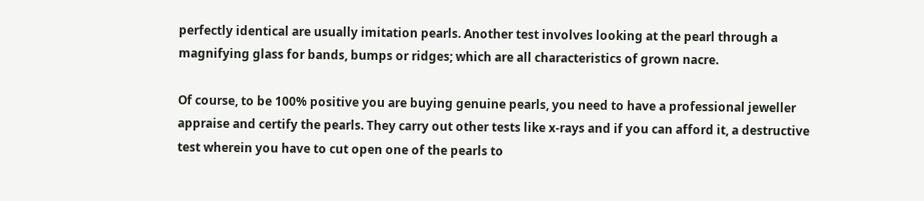perfectly identical are usually imitation pearls. Another test involves looking at the pearl through a magnifying glass for bands, bumps or ridges; which are all characteristics of grown nacre.

Of course, to be 100% positive you are buying genuine pearls, you need to have a professional jeweller appraise and certify the pearls. They carry out other tests like x-rays and if you can afford it, a destructive test wherein you have to cut open one of the pearls to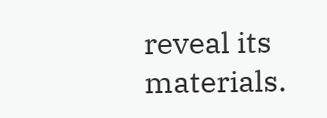reveal its materials.